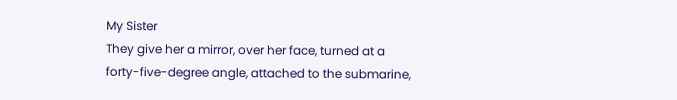My Sister
They give her a mirror, over her face, turned at a forty-five-degree angle, attached to the submarine,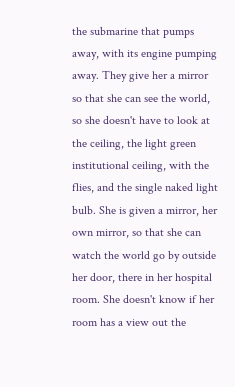the submarine that pumps away, with its engine pumping away. They give her a mirror so that she can see the world, so she doesn't have to look at the ceiling, the light green institutional ceiling, with the flies, and the single naked light bulb. She is given a mirror, her own mirror, so that she can watch the world go by outside her door, there in her hospital room. She doesn't know if her room has a view out the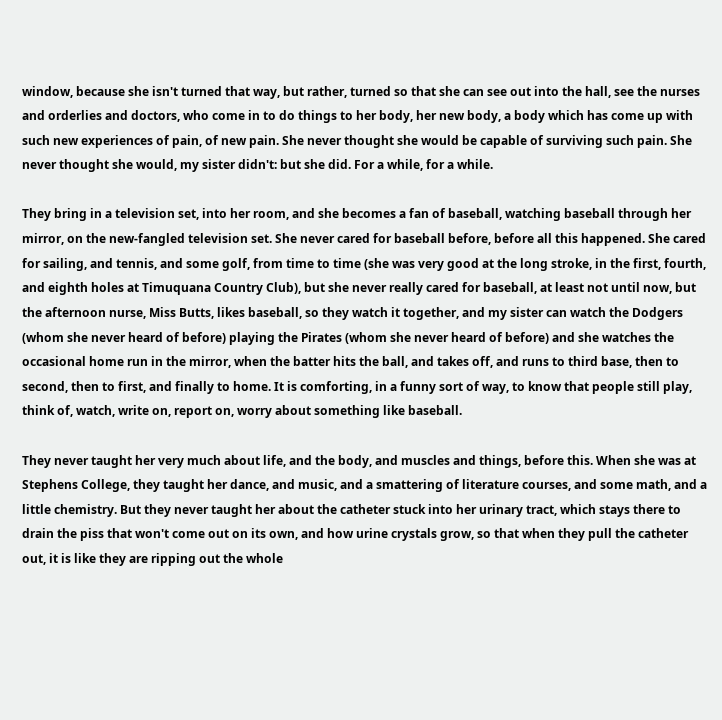window, because she isn't turned that way, but rather, turned so that she can see out into the hall, see the nurses and orderlies and doctors, who come in to do things to her body, her new body, a body which has come up with such new experiences of pain, of new pain. She never thought she would be capable of surviving such pain. She never thought she would, my sister didn't: but she did. For a while, for a while.

They bring in a television set, into her room, and she becomes a fan of baseball, watching baseball through her mirror, on the new-fangled television set. She never cared for baseball before, before all this happened. She cared for sailing, and tennis, and some golf, from time to time (she was very good at the long stroke, in the first, fourth, and eighth holes at Timuquana Country Club), but she never really cared for baseball, at least not until now, but the afternoon nurse, Miss Butts, likes baseball, so they watch it together, and my sister can watch the Dodgers (whom she never heard of before) playing the Pirates (whom she never heard of before) and she watches the occasional home run in the mirror, when the batter hits the ball, and takes off, and runs to third base, then to second, then to first, and finally to home. It is comforting, in a funny sort of way, to know that people still play, think of, watch, write on, report on, worry about something like baseball.

They never taught her very much about life, and the body, and muscles and things, before this. When she was at Stephens College, they taught her dance, and music, and a smattering of literature courses, and some math, and a little chemistry. But they never taught her about the catheter stuck into her urinary tract, which stays there to drain the piss that won't come out on its own, and how urine crystals grow, so that when they pull the catheter out, it is like they are ripping out the whole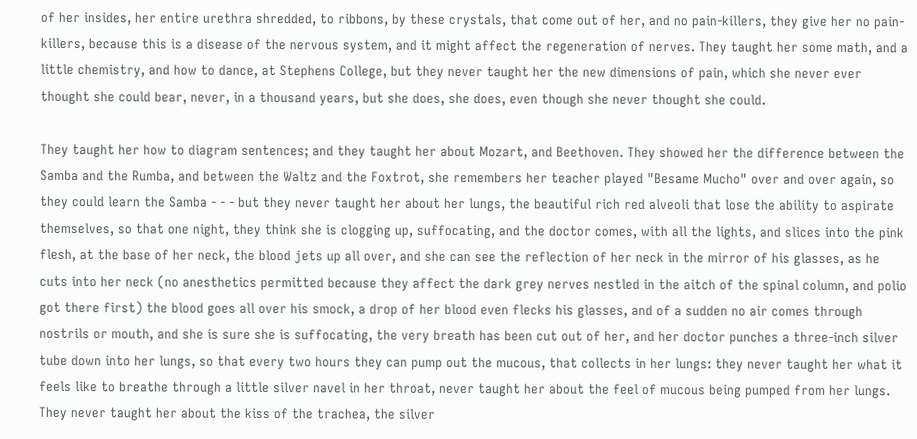of her insides, her entire urethra shredded, to ribbons, by these crystals, that come out of her, and no pain-killers, they give her no pain-killers, because this is a disease of the nervous system, and it might affect the regeneration of nerves. They taught her some math, and a little chemistry, and how to dance, at Stephens College, but they never taught her the new dimensions of pain, which she never ever thought she could bear, never, in a thousand years, but she does, she does, even though she never thought she could.

They taught her how to diagram sentences; and they taught her about Mozart, and Beethoven. They showed her the difference between the Samba and the Rumba, and between the Waltz and the Foxtrot, she remembers her teacher played "Besame Mucho" over and over again, so they could learn the Samba - - - but they never taught her about her lungs, the beautiful rich red alveoli that lose the ability to aspirate themselves, so that one night, they think she is clogging up, suffocating, and the doctor comes, with all the lights, and slices into the pink flesh, at the base of her neck, the blood jets up all over, and she can see the reflection of her neck in the mirror of his glasses, as he cuts into her neck (no anesthetics permitted because they affect the dark grey nerves nestled in the aitch of the spinal column, and polio got there first) the blood goes all over his smock, a drop of her blood even flecks his glasses, and of a sudden no air comes through nostrils or mouth, and she is sure she is suffocating, the very breath has been cut out of her, and her doctor punches a three-inch silver tube down into her lungs, so that every two hours they can pump out the mucous, that collects in her lungs: they never taught her what it feels like to breathe through a little silver navel in her throat, never taught her about the feel of mucous being pumped from her lungs. They never taught her about the kiss of the trachea, the silver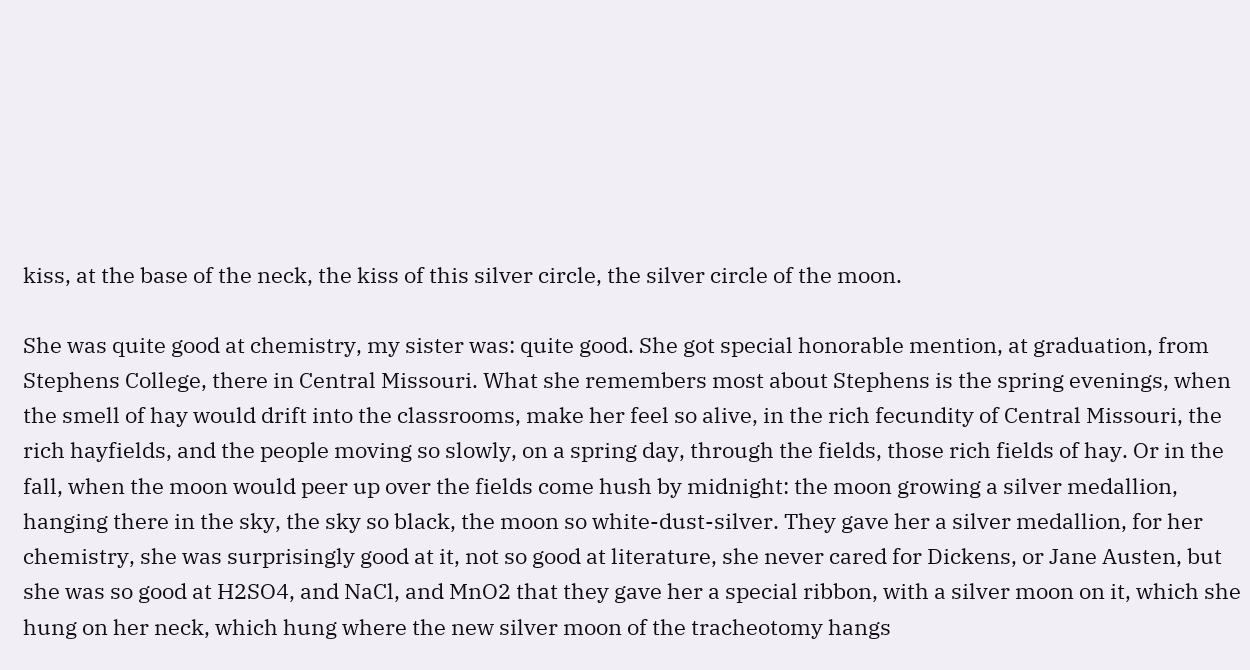kiss, at the base of the neck, the kiss of this silver circle, the silver circle of the moon.

She was quite good at chemistry, my sister was: quite good. She got special honorable mention, at graduation, from Stephens College, there in Central Missouri. What she remembers most about Stephens is the spring evenings, when the smell of hay would drift into the classrooms, make her feel so alive, in the rich fecundity of Central Missouri, the rich hayfields, and the people moving so slowly, on a spring day, through the fields, those rich fields of hay. Or in the fall, when the moon would peer up over the fields come hush by midnight: the moon growing a silver medallion, hanging there in the sky, the sky so black, the moon so white-dust-silver. They gave her a silver medallion, for her chemistry, she was surprisingly good at it, not so good at literature, she never cared for Dickens, or Jane Austen, but she was so good at H2SO4, and NaCl, and MnO2 that they gave her a special ribbon, with a silver moon on it, which she hung on her neck, which hung where the new silver moon of the tracheotomy hangs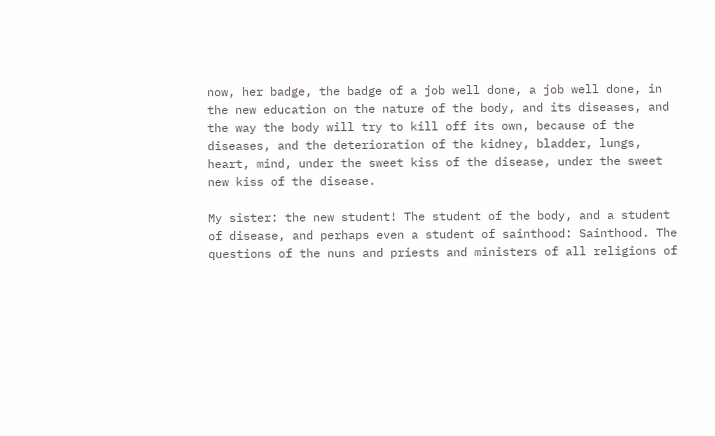now, her badge, the badge of a job well done, a job well done, in the new education on the nature of the body, and its diseases, and the way the body will try to kill off its own, because of the diseases, and the deterioration of the kidney, bladder, lungs, heart, mind, under the sweet kiss of the disease, under the sweet new kiss of the disease.

My sister: the new student! The student of the body, and a student of disease, and perhaps even a student of sainthood: Sainthood. The questions of the nuns and priests and ministers of all religions of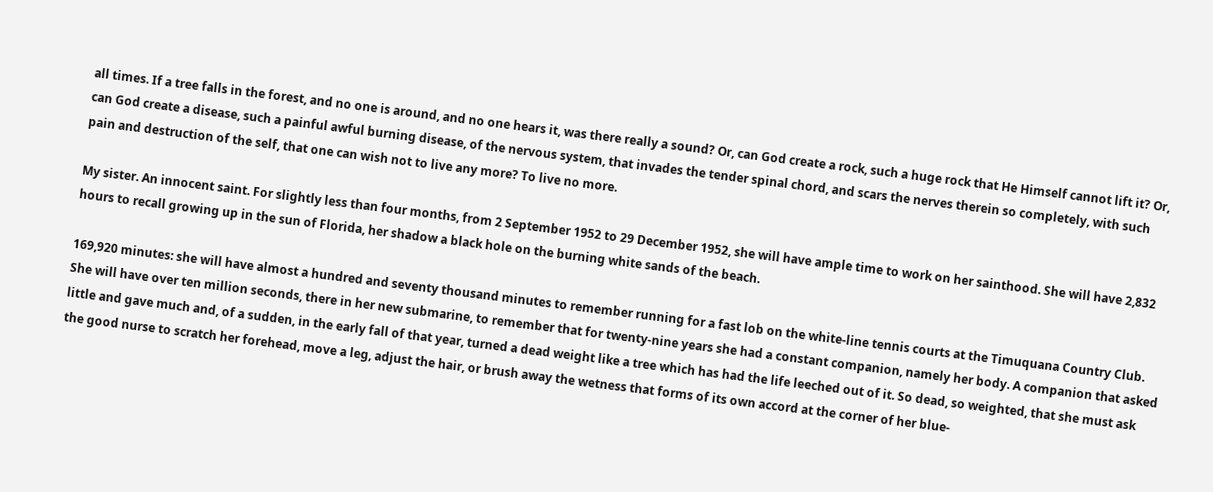all times. If a tree falls in the forest, and no one is around, and no one hears it, was there really a sound? Or, can God create a rock, such a huge rock that He Himself cannot lift it? Or, can God create a disease, such a painful awful burning disease, of the nervous system, that invades the tender spinal chord, and scars the nerves therein so completely, with such pain and destruction of the self, that one can wish not to live any more? To live no more.

My sister. An innocent saint. For slightly less than four months, from 2 September 1952 to 29 December 1952, she will have ample time to work on her sainthood. She will have 2,832 hours to recall growing up in the sun of Florida, her shadow a black hole on the burning white sands of the beach.

169,920 minutes: she will have almost a hundred and seventy thousand minutes to remember running for a fast lob on the white-line tennis courts at the Timuquana Country Club. She will have over ten million seconds, there in her new submarine, to remember that for twenty-nine years she had a constant companion, namely her body. A companion that asked little and gave much and, of a sudden, in the early fall of that year, turned a dead weight like a tree which has had the life leeched out of it. So dead, so weighted, that she must ask the good nurse to scratch her forehead, move a leg, adjust the hair, or brush away the wetness that forms of its own accord at the corner of her blue-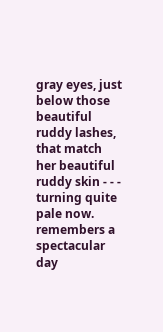gray eyes, just below those beautiful ruddy lashes, that match her beautiful ruddy skin - - - turning quite pale now. remembers a spectacular day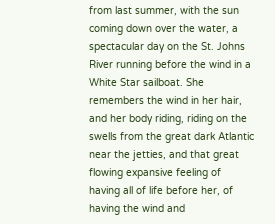from last summer, with the sun coming down over the water, a spectacular day on the St. Johns River running before the wind in a White Star sailboat. She remembers the wind in her hair, and her body riding, riding on the swells from the great dark Atlantic near the jetties, and that great flowing expansive feeling of having all of life before her, of having the wind and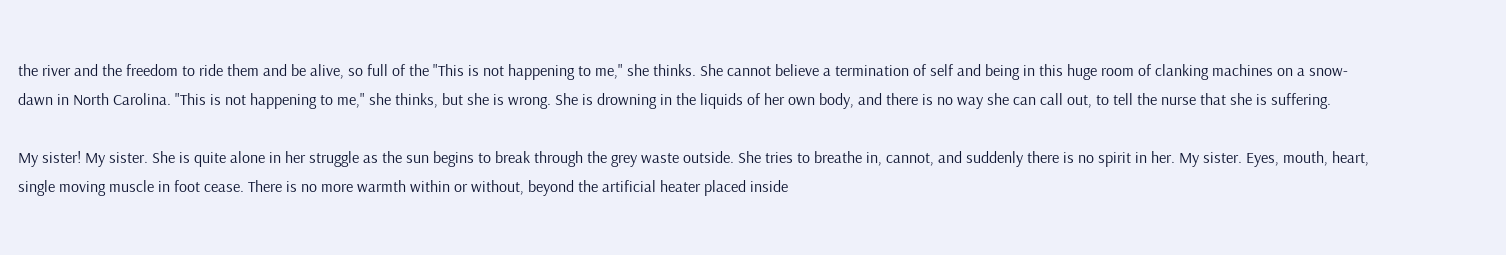the river and the freedom to ride them and be alive, so full of the "This is not happening to me," she thinks. She cannot believe a termination of self and being in this huge room of clanking machines on a snow-dawn in North Carolina. "This is not happening to me," she thinks, but she is wrong. She is drowning in the liquids of her own body, and there is no way she can call out, to tell the nurse that she is suffering.

My sister! My sister. She is quite alone in her struggle as the sun begins to break through the grey waste outside. She tries to breathe in, cannot, and suddenly there is no spirit in her. My sister. Eyes, mouth, heart, single moving muscle in foot cease. There is no more warmth within or without, beyond the artificial heater placed inside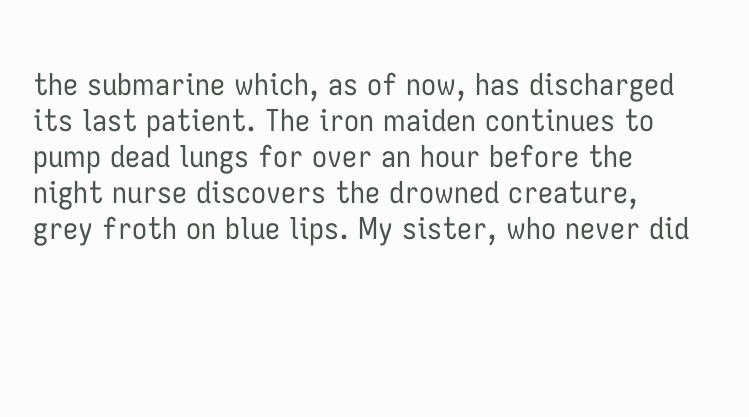the submarine which, as of now, has discharged its last patient. The iron maiden continues to pump dead lungs for over an hour before the night nurse discovers the drowned creature, grey froth on blue lips. My sister, who never did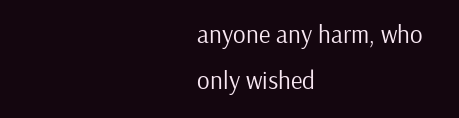anyone any harm, who only wished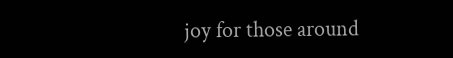joy for those around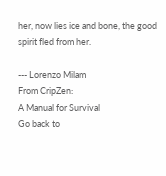her, now lies ice and bone, the good spirit fled from her.

--- Lorenzo Milam
From CripZen:
A Manual for Survival
Go back to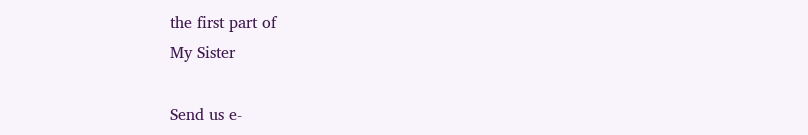the first part of
My Sister

Send us e-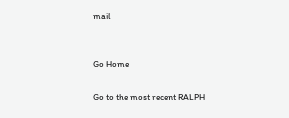mail


Go Home

Go to the most recent RALPH